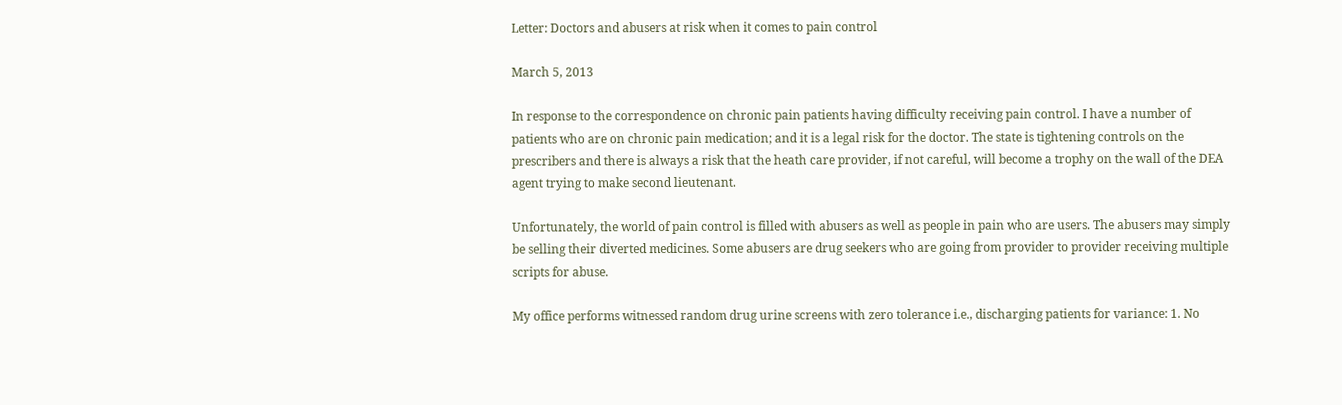Letter: Doctors and abusers at risk when it comes to pain control

March 5, 2013

In response to the correspondence on chronic pain patients having difficulty receiving pain control. I have a number of patients who are on chronic pain medication; and it is a legal risk for the doctor. The state is tightening controls on the prescribers and there is always a risk that the heath care provider, if not careful, will become a trophy on the wall of the DEA agent trying to make second lieutenant.

Unfortunately, the world of pain control is filled with abusers as well as people in pain who are users. The abusers may simply be selling their diverted medicines. Some abusers are drug seekers who are going from provider to provider receiving multiple scripts for abuse.

My office performs witnessed random drug urine screens with zero tolerance i.e., discharging patients for variance: 1. No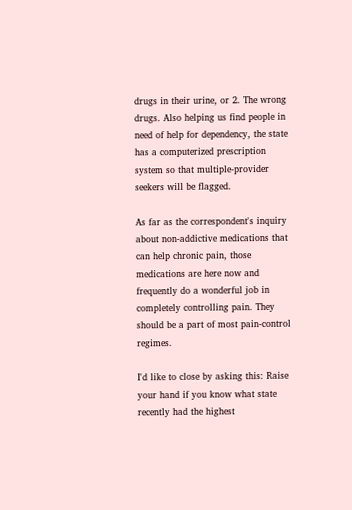drugs in their urine, or 2. The wrong drugs. Also helping us find people in need of help for dependency, the state has a computerized prescription system so that multiple-provider seekers will be flagged.

As far as the correspondent's inquiry about non-addictive medications that can help chronic pain, those medications are here now and frequently do a wonderful job in completely controlling pain. They should be a part of most pain-control regimes.

I'd like to close by asking this: Raise your hand if you know what state recently had the highest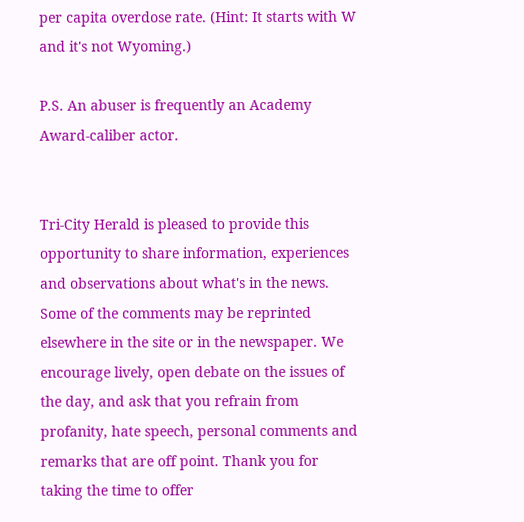per capita overdose rate. (Hint: It starts with W and it's not Wyoming.)

P.S. An abuser is frequently an Academy Award-caliber actor.


Tri-City Herald is pleased to provide this opportunity to share information, experiences and observations about what's in the news. Some of the comments may be reprinted elsewhere in the site or in the newspaper. We encourage lively, open debate on the issues of the day, and ask that you refrain from profanity, hate speech, personal comments and remarks that are off point. Thank you for taking the time to offer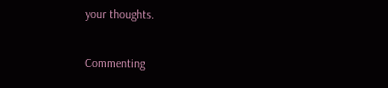your thoughts.

Commenting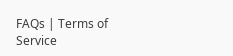FAQs | Terms of Service